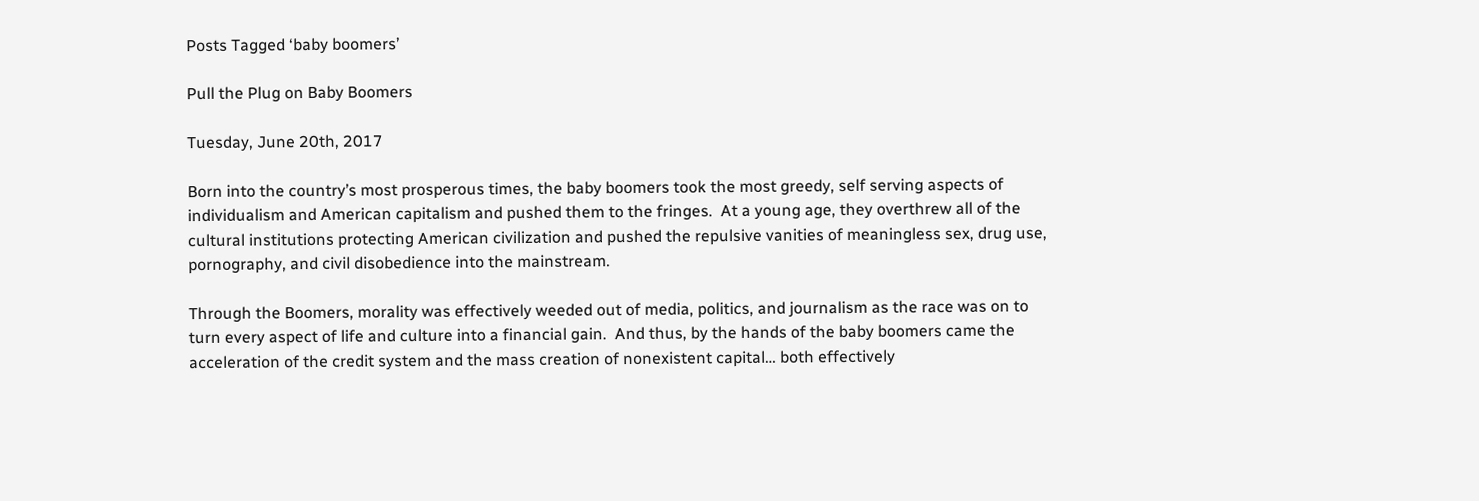Posts Tagged ‘baby boomers’

Pull the Plug on Baby Boomers

Tuesday, June 20th, 2017

Born into the country’s most prosperous times, the baby boomers took the most greedy, self serving aspects of individualism and American capitalism and pushed them to the fringes.  At a young age, they overthrew all of the cultural institutions protecting American civilization and pushed the repulsive vanities of meaningless sex, drug use, pornography, and civil disobedience into the mainstream.

Through the Boomers, morality was effectively weeded out of media, politics, and journalism as the race was on to turn every aspect of life and culture into a financial gain.  And thus, by the hands of the baby boomers came the acceleration of the credit system and the mass creation of nonexistent capital… both effectively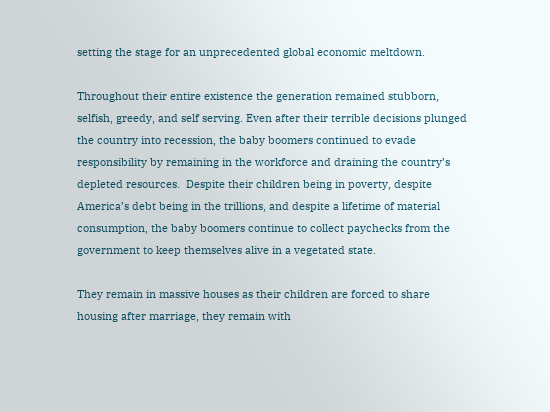setting the stage for an unprecedented global economic meltdown.

Throughout their entire existence the generation remained stubborn, selfish, greedy, and self serving. Even after their terrible decisions plunged the country into recession, the baby boomers continued to evade responsibility by remaining in the workforce and draining the country’s depleted resources.  Despite their children being in poverty, despite America’s debt being in the trillions, and despite a lifetime of material consumption, the baby boomers continue to collect paychecks from the government to keep themselves alive in a vegetated state.

They remain in massive houses as their children are forced to share housing after marriage, they remain with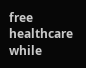free healthcare while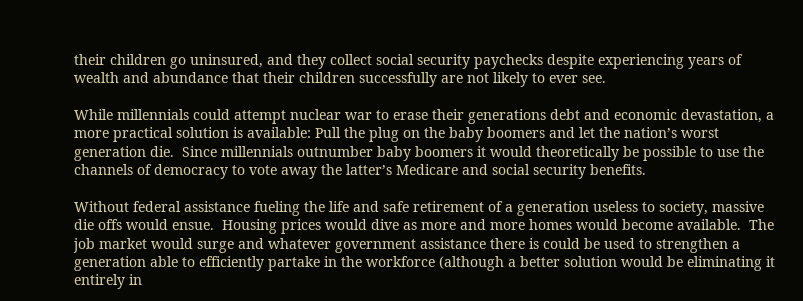their children go uninsured, and they collect social security paychecks despite experiencing years of wealth and abundance that their children successfully are not likely to ever see.

While millennials could attempt nuclear war to erase their generations debt and economic devastation, a more practical solution is available: Pull the plug on the baby boomers and let the nation’s worst generation die.  Since millennials outnumber baby boomers it would theoretically be possible to use the channels of democracy to vote away the latter’s Medicare and social security benefits.

Without federal assistance fueling the life and safe retirement of a generation useless to society, massive die offs would ensue.  Housing prices would dive as more and more homes would become available.  The job market would surge and whatever government assistance there is could be used to strengthen a generation able to efficiently partake in the workforce (although a better solution would be eliminating it entirely in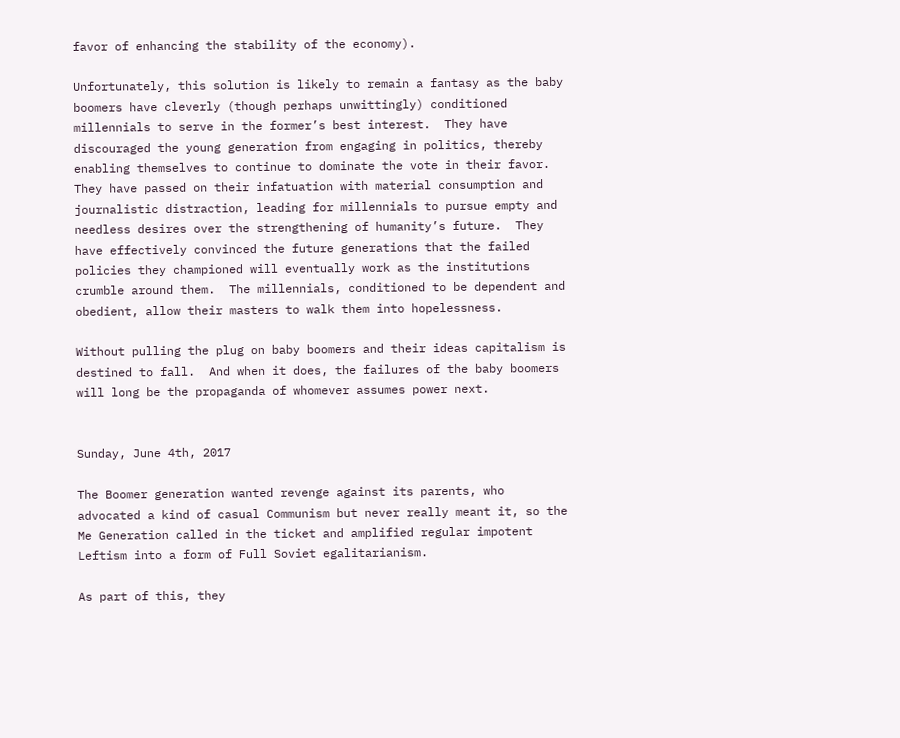favor of enhancing the stability of the economy).

Unfortunately, this solution is likely to remain a fantasy as the baby boomers have cleverly (though perhaps unwittingly) conditioned millennials to serve in the former’s best interest.  They have discouraged the young generation from engaging in politics, thereby enabling themselves to continue to dominate the vote in their favor.  They have passed on their infatuation with material consumption and journalistic distraction, leading for millennials to pursue empty and needless desires over the strengthening of humanity’s future.  They have effectively convinced the future generations that the failed policies they championed will eventually work as the institutions crumble around them.  The millennials, conditioned to be dependent and obedient, allow their masters to walk them into hopelessness.

Without pulling the plug on baby boomers and their ideas capitalism is destined to fall.  And when it does, the failures of the baby boomers will long be the propaganda of whomever assumes power next.


Sunday, June 4th, 2017

The Boomer generation wanted revenge against its parents, who advocated a kind of casual Communism but never really meant it, so the Me Generation called in the ticket and amplified regular impotent Leftism into a form of Full Soviet egalitarianism.

As part of this, they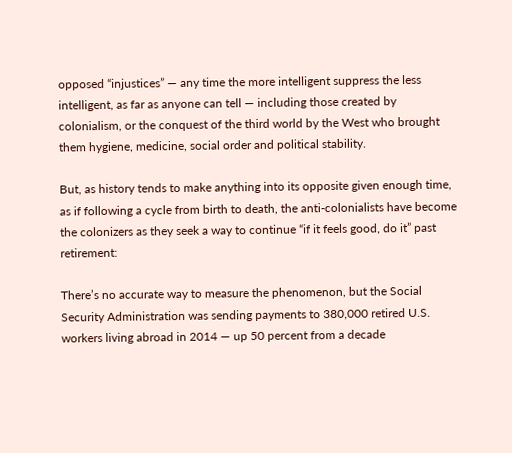opposed “injustices” — any time the more intelligent suppress the less intelligent, as far as anyone can tell — including those created by colonialism, or the conquest of the third world by the West who brought them hygiene, medicine, social order and political stability.

But, as history tends to make anything into its opposite given enough time, as if following a cycle from birth to death, the anti-colonialists have become the colonizers as they seek a way to continue “if it feels good, do it” past retirement:

There’s no accurate way to measure the phenomenon, but the Social Security Administration was sending payments to 380,000 retired U.S. workers living abroad in 2014 — up 50 percent from a decade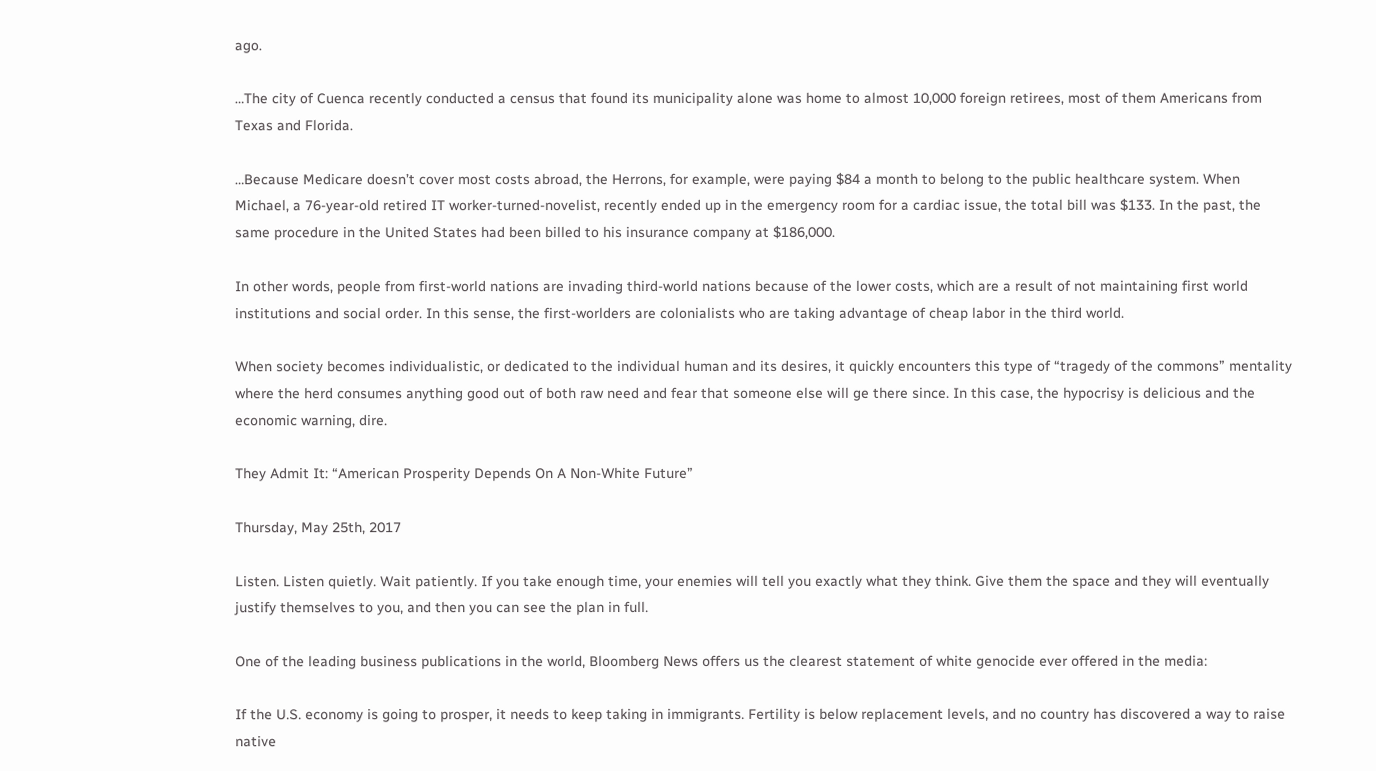ago.

…The city of Cuenca recently conducted a census that found its municipality alone was home to almost 10,000 foreign retirees, most of them Americans from Texas and Florida.

…Because Medicare doesn’t cover most costs abroad, the Herrons, for example, were paying $84 a month to belong to the public healthcare system. When Michael, a 76-year-old retired IT worker-turned-novelist, recently ended up in the emergency room for a cardiac issue, the total bill was $133. In the past, the same procedure in the United States had been billed to his insurance company at $186,000.

In other words, people from first-world nations are invading third-world nations because of the lower costs, which are a result of not maintaining first world institutions and social order. In this sense, the first-worlders are colonialists who are taking advantage of cheap labor in the third world.

When society becomes individualistic, or dedicated to the individual human and its desires, it quickly encounters this type of “tragedy of the commons” mentality where the herd consumes anything good out of both raw need and fear that someone else will ge there since. In this case, the hypocrisy is delicious and the economic warning, dire.

They Admit It: “American Prosperity Depends On A Non-White Future”

Thursday, May 25th, 2017

Listen. Listen quietly. Wait patiently. If you take enough time, your enemies will tell you exactly what they think. Give them the space and they will eventually justify themselves to you, and then you can see the plan in full.

One of the leading business publications in the world, Bloomberg News offers us the clearest statement of white genocide ever offered in the media:

If the U.S. economy is going to prosper, it needs to keep taking in immigrants. Fertility is below replacement levels, and no country has discovered a way to raise native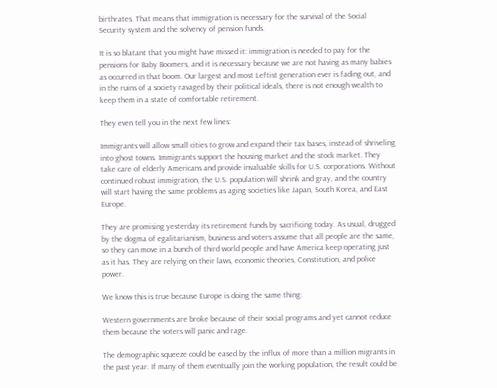birthrates. That means that immigration is necessary for the survival of the Social Security system and the solvency of pension funds.

It is so blatant that you might have missed it: immigration is needed to pay for the pensions for Baby Boomers, and it is necessary because we are not having as many babies as occurred in that boom. Our largest and most Leftist generation ever is fading out, and in the ruins of a society ravaged by their political ideals, there is not enough wealth to keep them in a state of comfortable retirement.

They even tell you in the next few lines:

Immigrants will allow small cities to grow and expand their tax bases, instead of shriveling into ghost towns. Immigrants support the housing market and the stock market. They take care of elderly Americans and provide invaluable skills for U.S. corporations. Without continued robust immigration, the U.S. population will shrink and gray, and the country will start having the same problems as aging societies like Japan, South Korea, and East Europe.

They are promising yesterday its retirement funds by sacrificing today. As usual, drugged by the dogma of egalitarianism, business and voters assume that all people are the same, so they can move in a bunch of third world people and have America keep operating just as it has. They are relying on their laws, economic theories, Constitution, and police power.

We know this is true because Europe is doing the same thing:

Western governments are broke because of their social programs and yet cannot reduce them because the voters will panic and rage.

The demographic squeeze could be eased by the influx of more than a million migrants in the past year. If many of them eventually join the working population, the result could be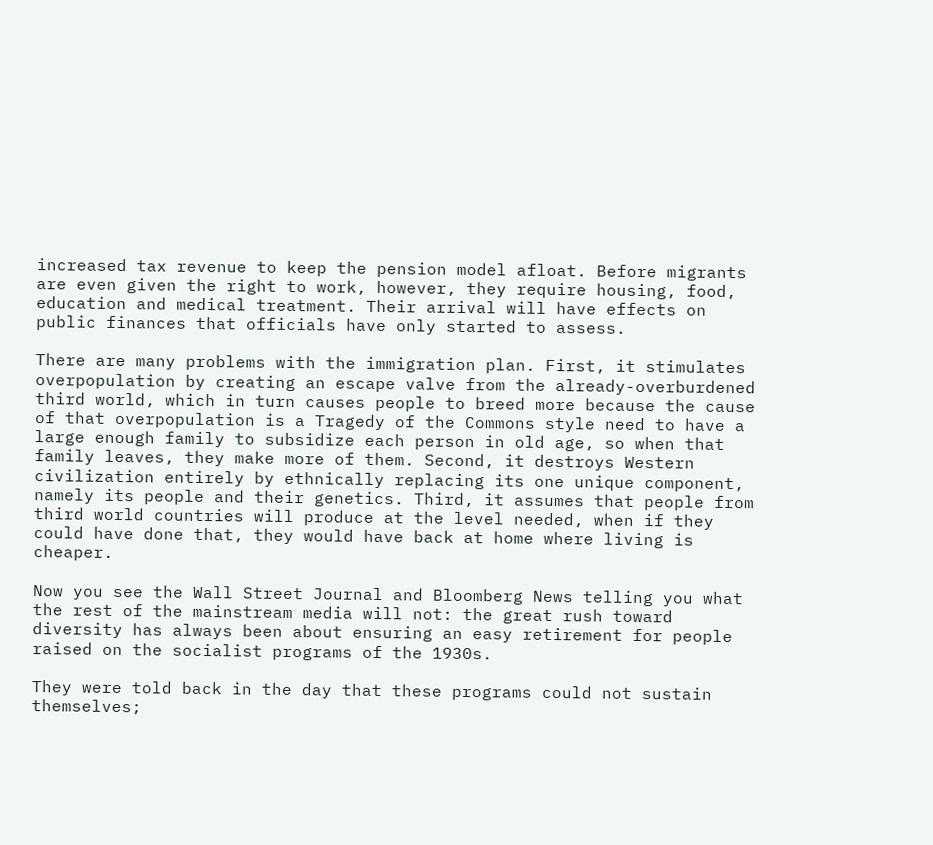increased tax revenue to keep the pension model afloat. Before migrants are even given the right to work, however, they require housing, food, education and medical treatment. Their arrival will have effects on public finances that officials have only started to assess.

There are many problems with the immigration plan. First, it stimulates overpopulation by creating an escape valve from the already-overburdened third world, which in turn causes people to breed more because the cause of that overpopulation is a Tragedy of the Commons style need to have a large enough family to subsidize each person in old age, so when that family leaves, they make more of them. Second, it destroys Western civilization entirely by ethnically replacing its one unique component, namely its people and their genetics. Third, it assumes that people from third world countries will produce at the level needed, when if they could have done that, they would have back at home where living is cheaper.

Now you see the Wall Street Journal and Bloomberg News telling you what the rest of the mainstream media will not: the great rush toward diversity has always been about ensuring an easy retirement for people raised on the socialist programs of the 1930s.

They were told back in the day that these programs could not sustain themselves;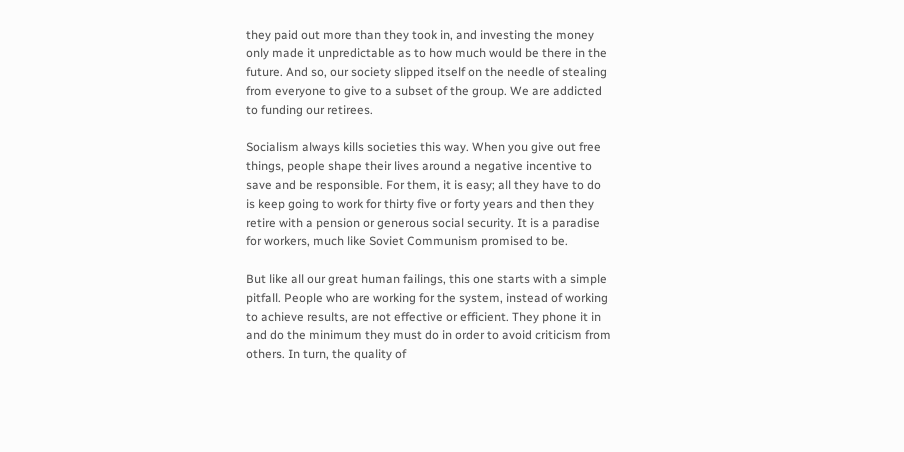they paid out more than they took in, and investing the money only made it unpredictable as to how much would be there in the future. And so, our society slipped itself on the needle of stealing from everyone to give to a subset of the group. We are addicted to funding our retirees.

Socialism always kills societies this way. When you give out free things, people shape their lives around a negative incentive to save and be responsible. For them, it is easy; all they have to do is keep going to work for thirty five or forty years and then they retire with a pension or generous social security. It is a paradise for workers, much like Soviet Communism promised to be.

But like all our great human failings, this one starts with a simple pitfall. People who are working for the system, instead of working to achieve results, are not effective or efficient. They phone it in and do the minimum they must do in order to avoid criticism from others. In turn, the quality of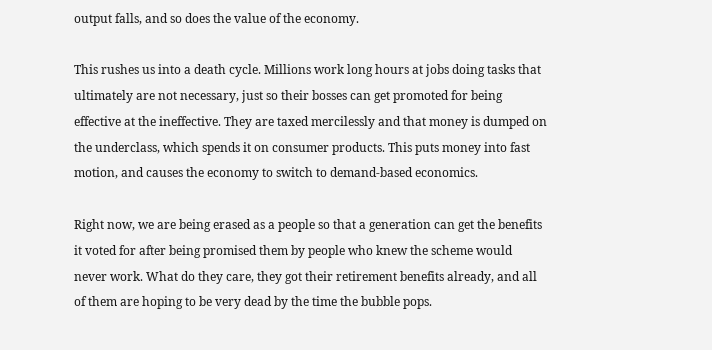output falls, and so does the value of the economy.

This rushes us into a death cycle. Millions work long hours at jobs doing tasks that ultimately are not necessary, just so their bosses can get promoted for being effective at the ineffective. They are taxed mercilessly and that money is dumped on the underclass, which spends it on consumer products. This puts money into fast motion, and causes the economy to switch to demand-based economics.

Right now, we are being erased as a people so that a generation can get the benefits it voted for after being promised them by people who knew the scheme would never work. What do they care, they got their retirement benefits already, and all of them are hoping to be very dead by the time the bubble pops.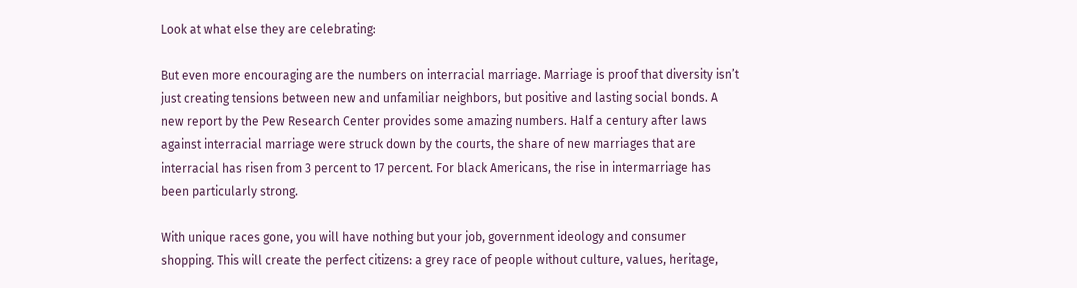Look at what else they are celebrating:

But even more encouraging are the numbers on interracial marriage. Marriage is proof that diversity isn’t just creating tensions between new and unfamiliar neighbors, but positive and lasting social bonds. A new report by the Pew Research Center provides some amazing numbers. Half a century after laws against interracial marriage were struck down by the courts, the share of new marriages that are interracial has risen from 3 percent to 17 percent. For black Americans, the rise in intermarriage has been particularly strong.

With unique races gone, you will have nothing but your job, government ideology and consumer shopping. This will create the perfect citizens: a grey race of people without culture, values, heritage,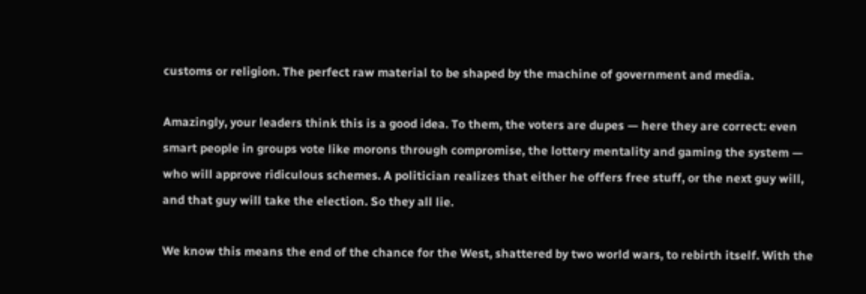customs or religion. The perfect raw material to be shaped by the machine of government and media.

Amazingly, your leaders think this is a good idea. To them, the voters are dupes — here they are correct: even smart people in groups vote like morons through compromise, the lottery mentality and gaming the system — who will approve ridiculous schemes. A politician realizes that either he offers free stuff, or the next guy will, and that guy will take the election. So they all lie.

We know this means the end of the chance for the West, shattered by two world wars, to rebirth itself. With the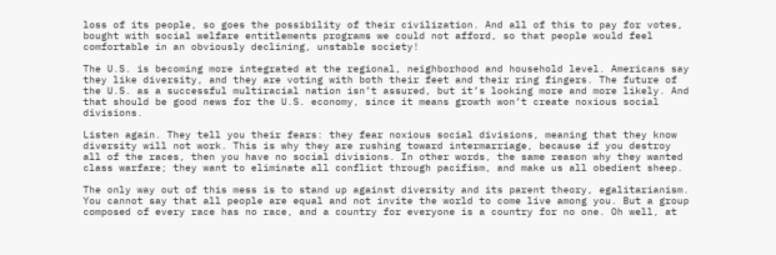loss of its people, so goes the possibility of their civilization. And all of this to pay for votes, bought with social welfare entitlements programs we could not afford, so that people would feel comfortable in an obviously declining, unstable society!

The U.S. is becoming more integrated at the regional, neighborhood and household level. Americans say they like diversity, and they are voting with both their feet and their ring fingers. The future of the U.S. as a successful multiracial nation isn’t assured, but it’s looking more and more likely. And that should be good news for the U.S. economy, since it means growth won’t create noxious social divisions.

Listen again. They tell you their fears: they fear noxious social divisions, meaning that they know diversity will not work. This is why they are rushing toward intermarriage, because if you destroy all of the races, then you have no social divisions. In other words, the same reason why they wanted class warfare; they want to eliminate all conflict through pacifism, and make us all obedient sheep.

The only way out of this mess is to stand up against diversity and its parent theory, egalitarianism. You cannot say that all people are equal and not invite the world to come live among you. But a group composed of every race has no race, and a country for everyone is a country for no one. Oh well, at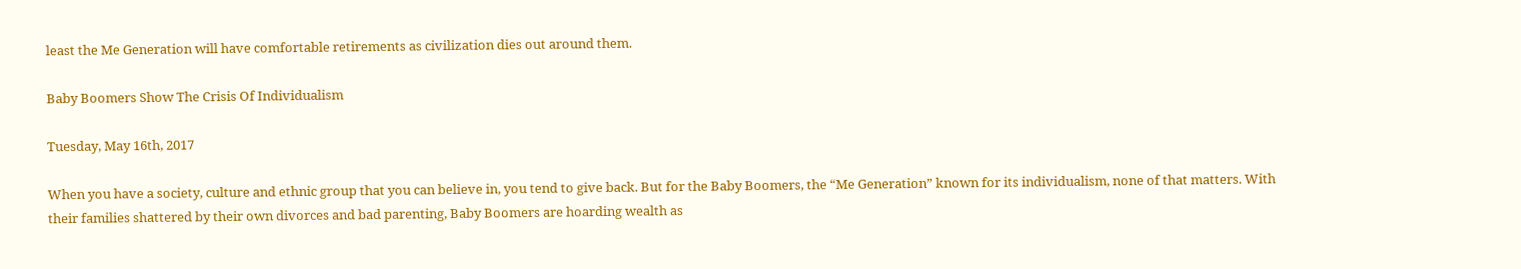least the Me Generation will have comfortable retirements as civilization dies out around them.

Baby Boomers Show The Crisis Of Individualism

Tuesday, May 16th, 2017

When you have a society, culture and ethnic group that you can believe in, you tend to give back. But for the Baby Boomers, the “Me Generation” known for its individualism, none of that matters. With their families shattered by their own divorces and bad parenting, Baby Boomers are hoarding wealth as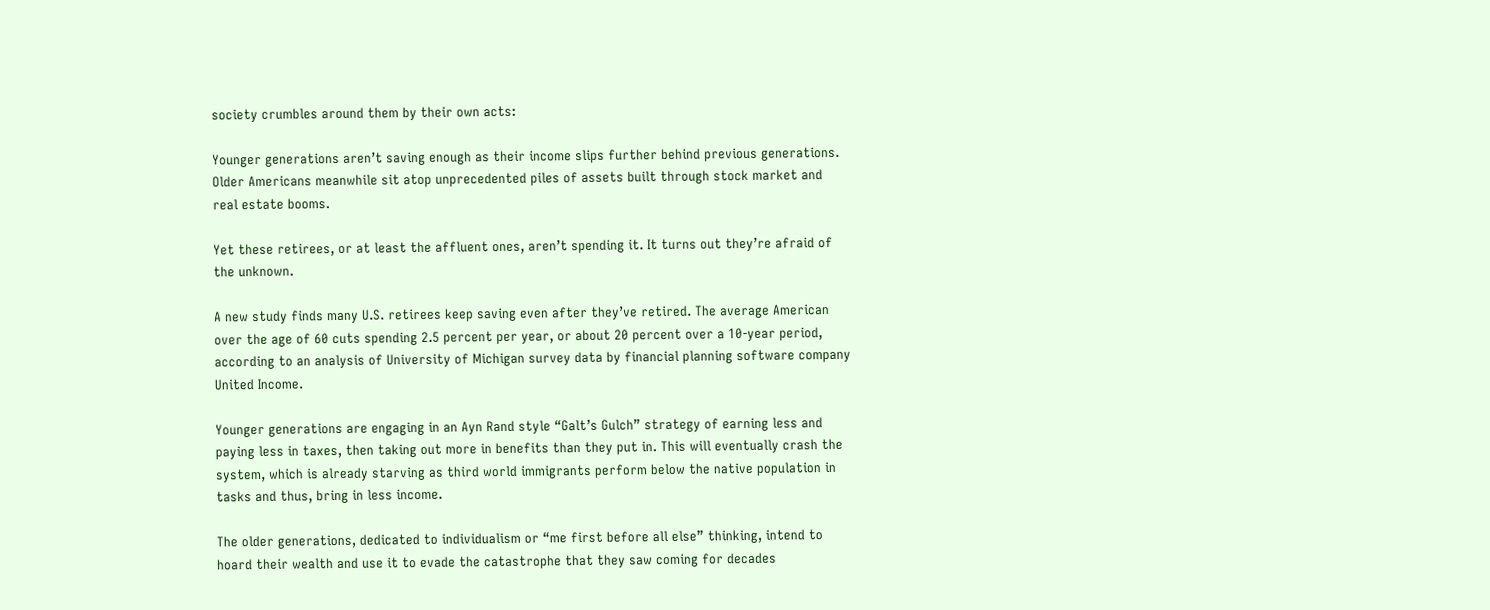society crumbles around them by their own acts:

Younger generations aren’t saving enough as their income slips further behind previous generations. Older Americans meanwhile sit atop unprecedented piles of assets built through stock market and real estate booms.

Yet these retirees, or at least the affluent ones, aren’t spending it. It turns out they’re afraid of the unknown.

A new study finds many U.S. retirees keep saving even after they’ve retired. The average American over the age of 60 cuts spending 2.5 percent per year, or about 20 percent over a 10-year period, according to an analysis of University of Michigan survey data by financial planning software company United Income.

Younger generations are engaging in an Ayn Rand style “Galt’s Gulch” strategy of earning less and paying less in taxes, then taking out more in benefits than they put in. This will eventually crash the system, which is already starving as third world immigrants perform below the native population in tasks and thus, bring in less income.

The older generations, dedicated to individualism or “me first before all else” thinking, intend to hoard their wealth and use it to evade the catastrophe that they saw coming for decades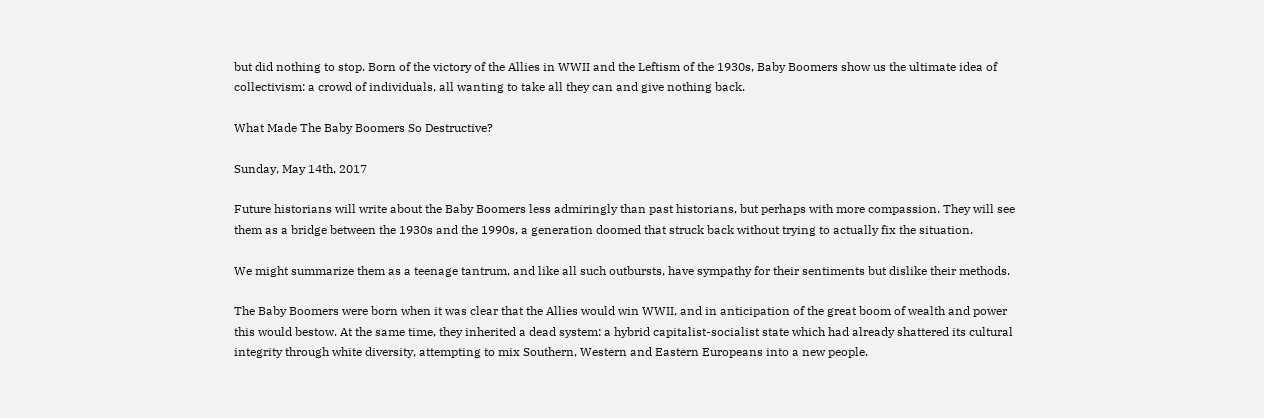but did nothing to stop. Born of the victory of the Allies in WWII and the Leftism of the 1930s, Baby Boomers show us the ultimate idea of collectivism: a crowd of individuals, all wanting to take all they can and give nothing back.

What Made The Baby Boomers So Destructive?

Sunday, May 14th, 2017

Future historians will write about the Baby Boomers less admiringly than past historians, but perhaps with more compassion. They will see them as a bridge between the 1930s and the 1990s, a generation doomed that struck back without trying to actually fix the situation.

We might summarize them as a teenage tantrum, and like all such outbursts, have sympathy for their sentiments but dislike their methods.

The Baby Boomers were born when it was clear that the Allies would win WWII, and in anticipation of the great boom of wealth and power this would bestow. At the same time, they inherited a dead system: a hybrid capitalist-socialist state which had already shattered its cultural integrity through white diversity, attempting to mix Southern, Western and Eastern Europeans into a new people.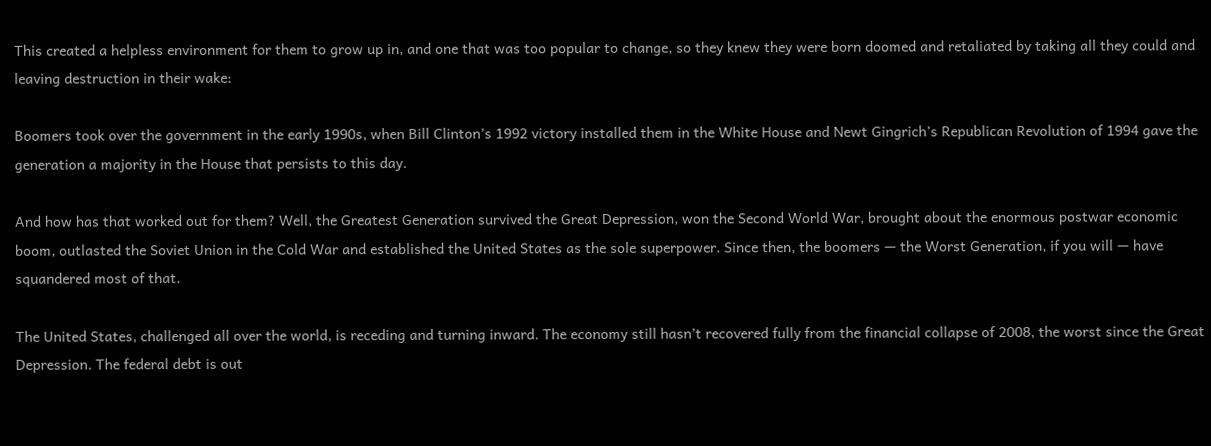This created a helpless environment for them to grow up in, and one that was too popular to change, so they knew they were born doomed and retaliated by taking all they could and leaving destruction in their wake:

Boomers took over the government in the early 1990s, when Bill Clinton’s 1992 victory installed them in the White House and Newt Gingrich’s Republican Revolution of 1994 gave the generation a majority in the House that persists to this day.

And how has that worked out for them? Well, the Greatest Generation survived the Great Depression, won the Second World War, brought about the enormous postwar economic boom, outlasted the Soviet Union in the Cold War and established the United States as the sole superpower. Since then, the boomers — the Worst Generation, if you will — have squandered most of that.

The United States, challenged all over the world, is receding and turning inward. The economy still hasn’t recovered fully from the financial collapse of 2008, the worst since the Great Depression. The federal debt is out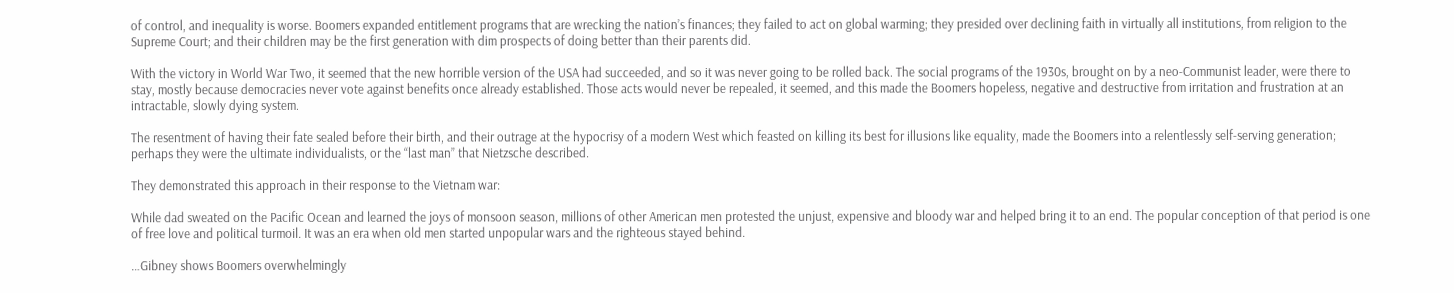of control, and inequality is worse. Boomers expanded entitlement programs that are wrecking the nation’s finances; they failed to act on global warming; they presided over declining faith in virtually all institutions, from religion to the Supreme Court; and their children may be the first generation with dim prospects of doing better than their parents did.

With the victory in World War Two, it seemed that the new horrible version of the USA had succeeded, and so it was never going to be rolled back. The social programs of the 1930s, brought on by a neo-Communist leader, were there to stay, mostly because democracies never vote against benefits once already established. Those acts would never be repealed, it seemed, and this made the Boomers hopeless, negative and destructive from irritation and frustration at an intractable, slowly dying system.

The resentment of having their fate sealed before their birth, and their outrage at the hypocrisy of a modern West which feasted on killing its best for illusions like equality, made the Boomers into a relentlessly self-serving generation; perhaps they were the ultimate individualists, or the “last man” that Nietzsche described.

They demonstrated this approach in their response to the Vietnam war:

While dad sweated on the Pacific Ocean and learned the joys of monsoon season, millions of other American men protested the unjust, expensive and bloody war and helped bring it to an end. The popular conception of that period is one of free love and political turmoil. It was an era when old men started unpopular wars and the righteous stayed behind.

…Gibney shows Boomers overwhelmingly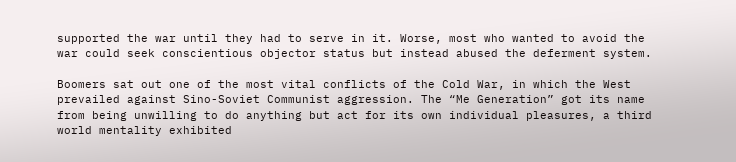supported the war until they had to serve in it. Worse, most who wanted to avoid the war could seek conscientious objector status but instead abused the deferment system.

Boomers sat out one of the most vital conflicts of the Cold War, in which the West prevailed against Sino-Soviet Communist aggression. The “Me Generation” got its name from being unwilling to do anything but act for its own individual pleasures, a third world mentality exhibited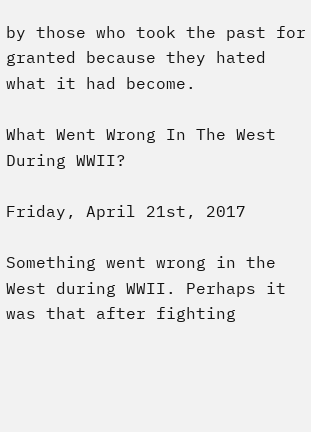by those who took the past for granted because they hated what it had become.

What Went Wrong In The West During WWII?

Friday, April 21st, 2017

Something went wrong in the West during WWII. Perhaps it was that after fighting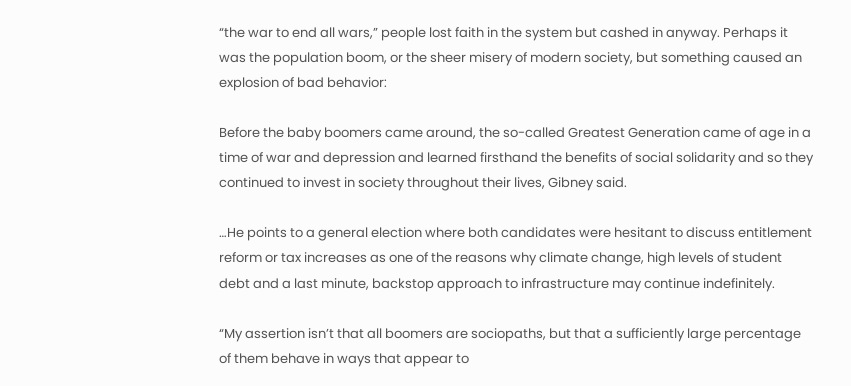“the war to end all wars,” people lost faith in the system but cashed in anyway. Perhaps it was the population boom, or the sheer misery of modern society, but something caused an explosion of bad behavior:

Before the baby boomers came around, the so-called Greatest Generation came of age in a time of war and depression and learned firsthand the benefits of social solidarity and so they continued to invest in society throughout their lives, Gibney said.

…He points to a general election where both candidates were hesitant to discuss entitlement reform or tax increases as one of the reasons why climate change, high levels of student debt and a last minute, backstop approach to infrastructure may continue indefinitely.

“My assertion isn’t that all boomers are sociopaths, but that a sufficiently large percentage of them behave in ways that appear to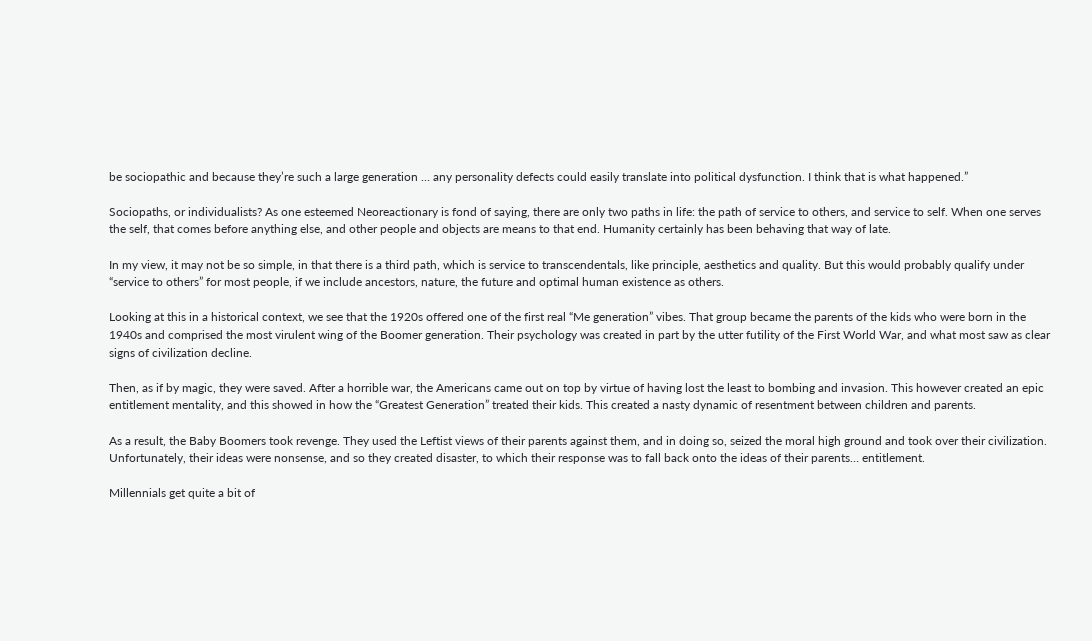be sociopathic and because they’re such a large generation … any personality defects could easily translate into political dysfunction. I think that is what happened.”

Sociopaths, or individualists? As one esteemed Neoreactionary is fond of saying, there are only two paths in life: the path of service to others, and service to self. When one serves the self, that comes before anything else, and other people and objects are means to that end. Humanity certainly has been behaving that way of late.

In my view, it may not be so simple, in that there is a third path, which is service to transcendentals, like principle, aesthetics and quality. But this would probably qualify under “service to others” for most people, if we include ancestors, nature, the future and optimal human existence as others.

Looking at this in a historical context, we see that the 1920s offered one of the first real “Me generation” vibes. That group became the parents of the kids who were born in the 1940s and comprised the most virulent wing of the Boomer generation. Their psychology was created in part by the utter futility of the First World War, and what most saw as clear signs of civilization decline.

Then, as if by magic, they were saved. After a horrible war, the Americans came out on top by virtue of having lost the least to bombing and invasion. This however created an epic entitlement mentality, and this showed in how the “Greatest Generation” treated their kids. This created a nasty dynamic of resentment between children and parents.

As a result, the Baby Boomers took revenge. They used the Leftist views of their parents against them, and in doing so, seized the moral high ground and took over their civilization. Unfortunately, their ideas were nonsense, and so they created disaster, to which their response was to fall back onto the ideas of their parents… entitlement.

Millennials get quite a bit of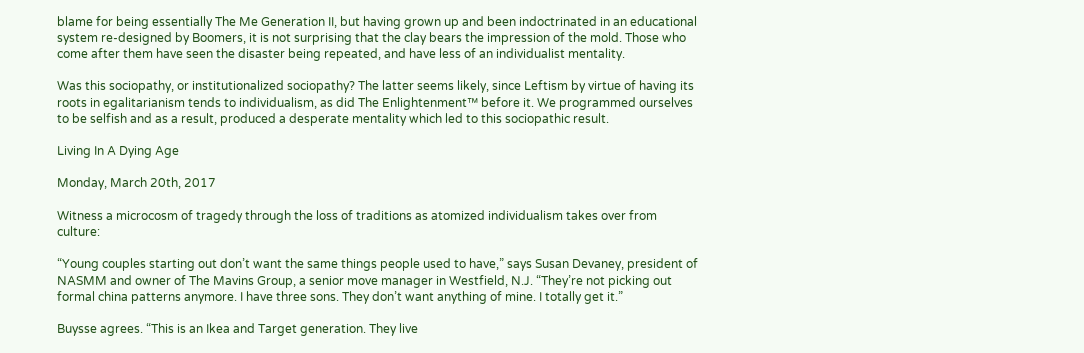blame for being essentially The Me Generation II, but having grown up and been indoctrinated in an educational system re-designed by Boomers, it is not surprising that the clay bears the impression of the mold. Those who come after them have seen the disaster being repeated, and have less of an individualist mentality.

Was this sociopathy, or institutionalized sociopathy? The latter seems likely, since Leftism by virtue of having its roots in egalitarianism tends to individualism, as did The Enlightenment™ before it. We programmed ourselves to be selfish and as a result, produced a desperate mentality which led to this sociopathic result.

Living In A Dying Age

Monday, March 20th, 2017

Witness a microcosm of tragedy through the loss of traditions as atomized individualism takes over from culture:

“Young couples starting out don’t want the same things people used to have,” says Susan Devaney, president of NASMM and owner of The Mavins Group, a senior move manager in Westfield, N.J. “They’re not picking out formal china patterns anymore. I have three sons. They don’t want anything of mine. I totally get it.”

Buysse agrees. “This is an Ikea and Target generation. They live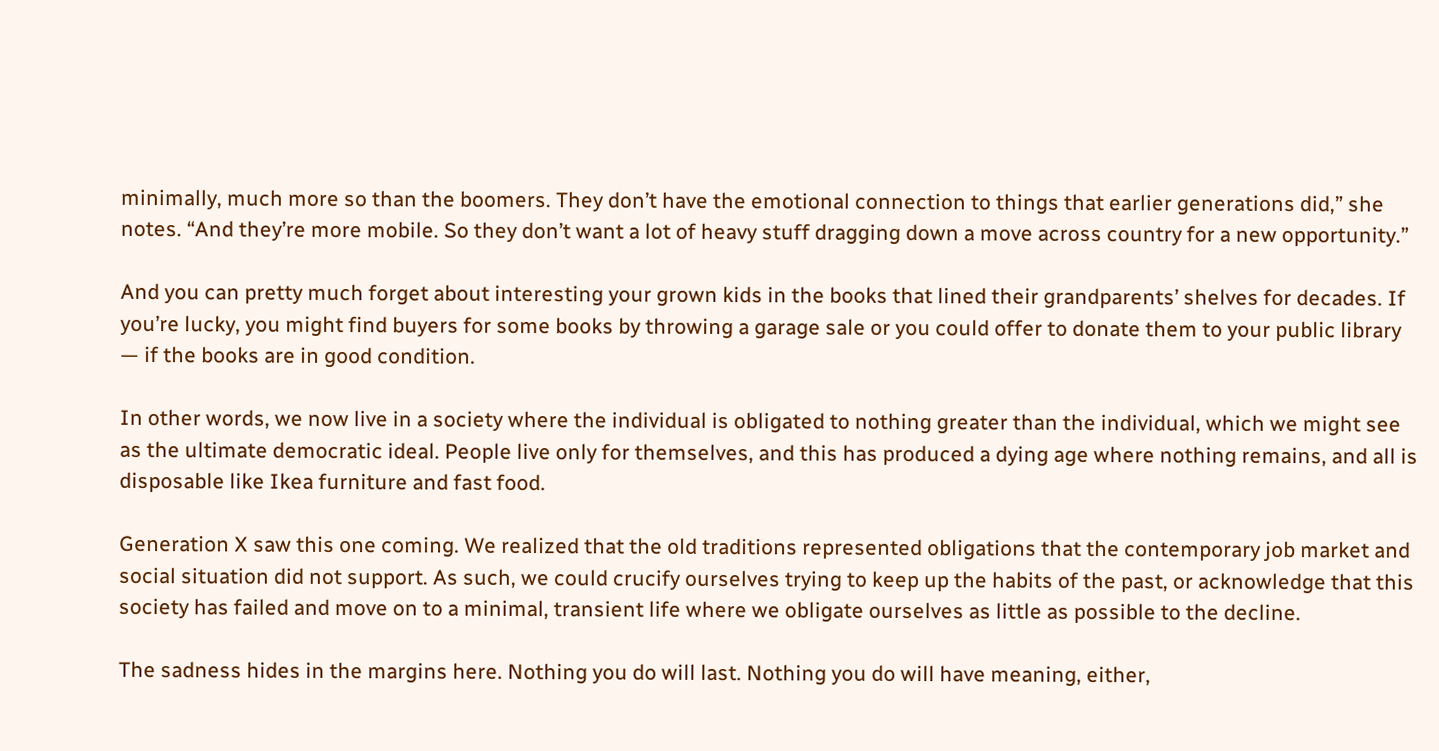minimally, much more so than the boomers. They don’t have the emotional connection to things that earlier generations did,” she notes. “And they’re more mobile. So they don’t want a lot of heavy stuff dragging down a move across country for a new opportunity.”

And you can pretty much forget about interesting your grown kids in the books that lined their grandparents’ shelves for decades. If you’re lucky, you might find buyers for some books by throwing a garage sale or you could offer to donate them to your public library — if the books are in good condition.

In other words, we now live in a society where the individual is obligated to nothing greater than the individual, which we might see as the ultimate democratic ideal. People live only for themselves, and this has produced a dying age where nothing remains, and all is disposable like Ikea furniture and fast food.

Generation X saw this one coming. We realized that the old traditions represented obligations that the contemporary job market and social situation did not support. As such, we could crucify ourselves trying to keep up the habits of the past, or acknowledge that this society has failed and move on to a minimal, transient life where we obligate ourselves as little as possible to the decline.

The sadness hides in the margins here. Nothing you do will last. Nothing you do will have meaning, either,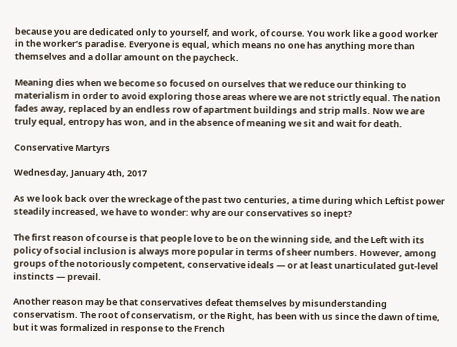because you are dedicated only to yourself, and work, of course. You work like a good worker in the worker’s paradise. Everyone is equal, which means no one has anything more than themselves and a dollar amount on the paycheck.

Meaning dies when we become so focused on ourselves that we reduce our thinking to materialism in order to avoid exploring those areas where we are not strictly equal. The nation fades away, replaced by an endless row of apartment buildings and strip malls. Now we are truly equal, entropy has won, and in the absence of meaning we sit and wait for death.

Conservative Martyrs

Wednesday, January 4th, 2017

As we look back over the wreckage of the past two centuries, a time during which Leftist power steadily increased, we have to wonder: why are our conservatives so inept?

The first reason of course is that people love to be on the winning side, and the Left with its policy of social inclusion is always more popular in terms of sheer numbers. However, among groups of the notoriously competent, conservative ideals — or at least unarticulated gut-level instincts — prevail.

Another reason may be that conservatives defeat themselves by misunderstanding conservatism. The root of conservatism, or the Right, has been with us since the dawn of time, but it was formalized in response to the French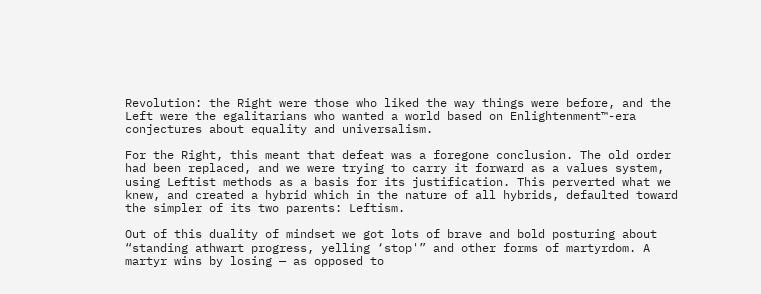Revolution: the Right were those who liked the way things were before, and the Left were the egalitarians who wanted a world based on Enlightenment™-era conjectures about equality and universalism.

For the Right, this meant that defeat was a foregone conclusion. The old order had been replaced, and we were trying to carry it forward as a values system, using Leftist methods as a basis for its justification. This perverted what we knew, and created a hybrid which in the nature of all hybrids, defaulted toward the simpler of its two parents: Leftism.

Out of this duality of mindset we got lots of brave and bold posturing about “standing athwart progress, yelling ‘stop'” and other forms of martyrdom. A martyr wins by losing — as opposed to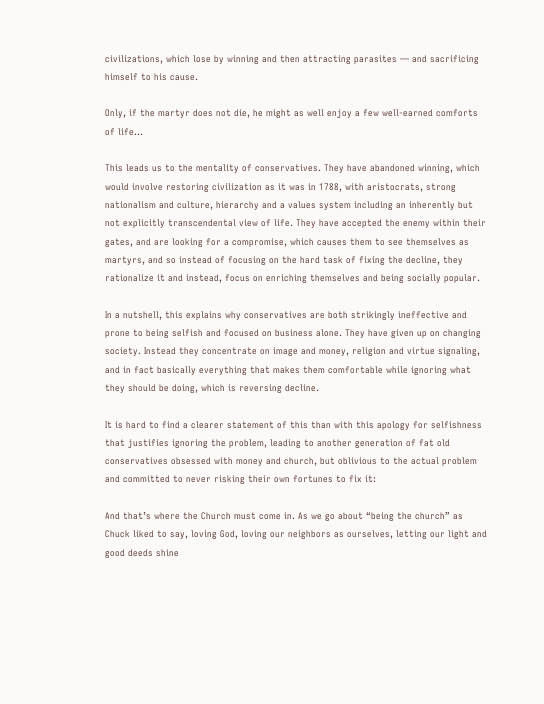civilizations, which lose by winning and then attracting parasites — and sacrificing himself to his cause.

Only, if the martyr does not die, he might as well enjoy a few well-earned comforts of life…

This leads us to the mentality of conservatives. They have abandoned winning, which would involve restoring civilization as it was in 1788, with aristocrats, strong nationalism and culture, hierarchy and a values system including an inherently but not explicitly transcendental view of life. They have accepted the enemy within their gates, and are looking for a compromise, which causes them to see themselves as martyrs, and so instead of focusing on the hard task of fixing the decline, they rationalize it and instead, focus on enriching themselves and being socially popular.

In a nutshell, this explains why conservatives are both strikingly ineffective and prone to being selfish and focused on business alone. They have given up on changing society. Instead they concentrate on image and money, religion and virtue signaling, and in fact basically everything that makes them comfortable while ignoring what they should be doing, which is reversing decline.

It is hard to find a clearer statement of this than with this apology for selfishness that justifies ignoring the problem, leading to another generation of fat old conservatives obsessed with money and church, but oblivious to the actual problem and committed to never risking their own fortunes to fix it:

And that’s where the Church must come in. As we go about “being the church” as Chuck liked to say, loving God, loving our neighbors as ourselves, letting our light and good deeds shine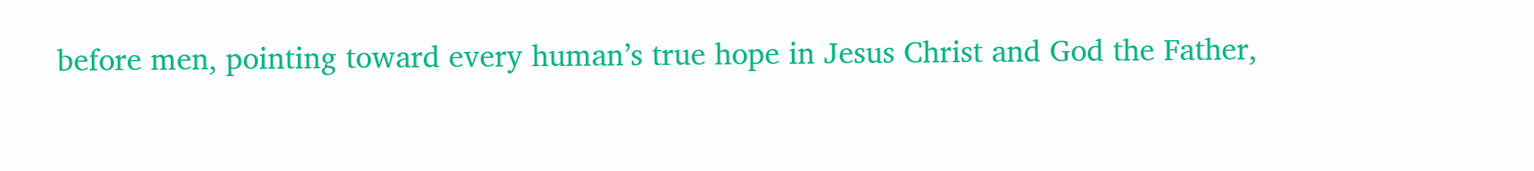before men, pointing toward every human’s true hope in Jesus Christ and God the Father,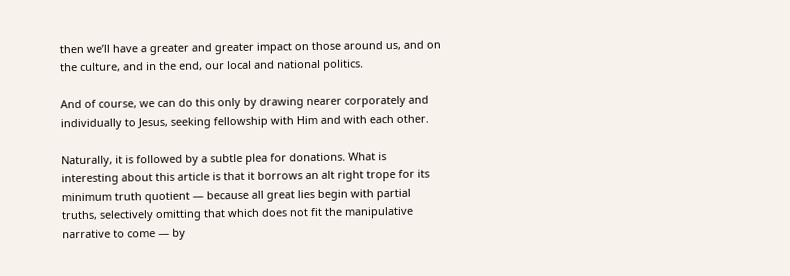then we’ll have a greater and greater impact on those around us, and on the culture, and in the end, our local and national politics.

And of course, we can do this only by drawing nearer corporately and individually to Jesus, seeking fellowship with Him and with each other.

Naturally, it is followed by a subtle plea for donations. What is interesting about this article is that it borrows an alt right trope for its minimum truth quotient — because all great lies begin with partial truths, selectively omitting that which does not fit the manipulative narrative to come — by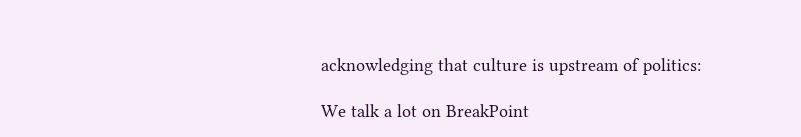acknowledging that culture is upstream of politics:

We talk a lot on BreakPoint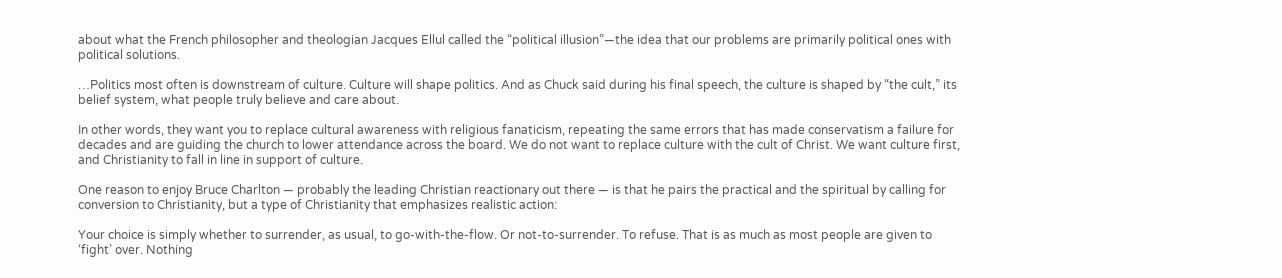about what the French philosopher and theologian Jacques Ellul called the “political illusion”—the idea that our problems are primarily political ones with political solutions.

…Politics most often is downstream of culture. Culture will shape politics. And as Chuck said during his final speech, the culture is shaped by “the cult,” its belief system, what people truly believe and care about.

In other words, they want you to replace cultural awareness with religious fanaticism, repeating the same errors that has made conservatism a failure for decades and are guiding the church to lower attendance across the board. We do not want to replace culture with the cult of Christ. We want culture first, and Christianity to fall in line in support of culture.

One reason to enjoy Bruce Charlton — probably the leading Christian reactionary out there — is that he pairs the practical and the spiritual by calling for conversion to Christianity, but a type of Christianity that emphasizes realistic action:

Your choice is simply whether to surrender, as usual, to go-with-the-flow. Or not-to-surrender. To refuse. That is as much as most people are given to ‘fight’ over. Nothing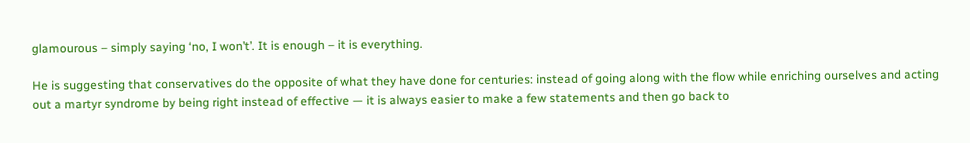glamourous – simply saying ‘no, I won’t’. It is enough – it is everything.

He is suggesting that conservatives do the opposite of what they have done for centuries: instead of going along with the flow while enriching ourselves and acting out a martyr syndrome by being right instead of effective — it is always easier to make a few statements and then go back to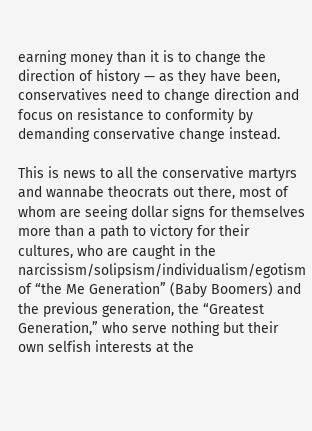earning money than it is to change the direction of history — as they have been, conservatives need to change direction and focus on resistance to conformity by demanding conservative change instead.

This is news to all the conservative martyrs and wannabe theocrats out there, most of whom are seeing dollar signs for themselves more than a path to victory for their cultures, who are caught in the narcissism/solipsism/individualism/egotism of “the Me Generation” (Baby Boomers) and the previous generation, the “Greatest Generation,” who serve nothing but their own selfish interests at the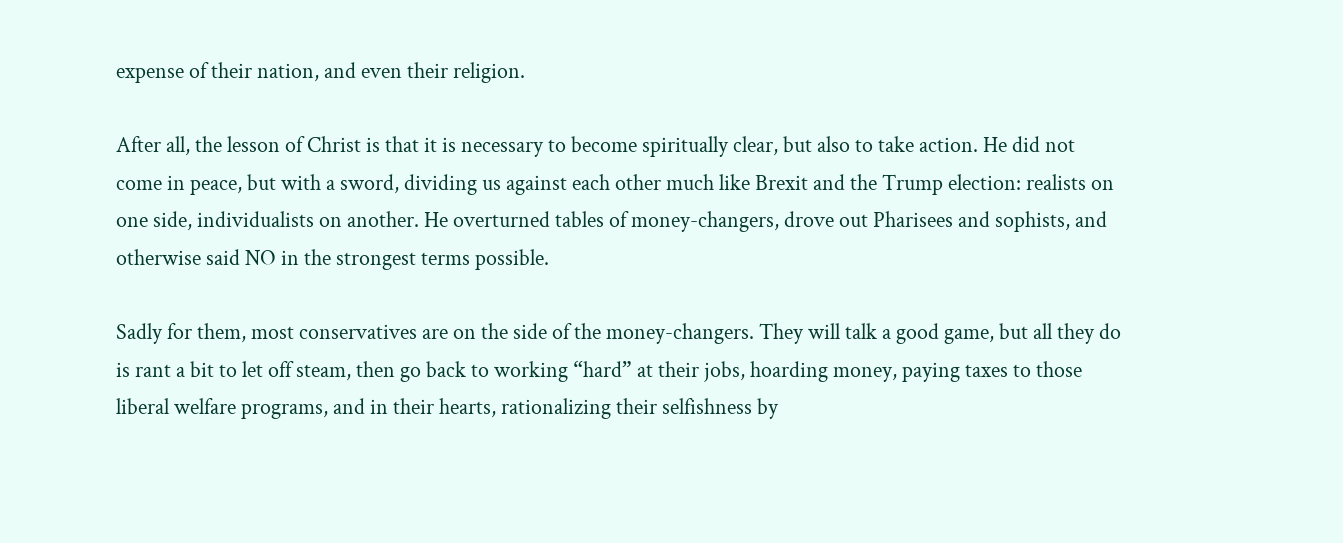expense of their nation, and even their religion.

After all, the lesson of Christ is that it is necessary to become spiritually clear, but also to take action. He did not come in peace, but with a sword, dividing us against each other much like Brexit and the Trump election: realists on one side, individualists on another. He overturned tables of money-changers, drove out Pharisees and sophists, and otherwise said NO in the strongest terms possible.

Sadly for them, most conservatives are on the side of the money-changers. They will talk a good game, but all they do is rant a bit to let off steam, then go back to working “hard” at their jobs, hoarding money, paying taxes to those liberal welfare programs, and in their hearts, rationalizing their selfishness by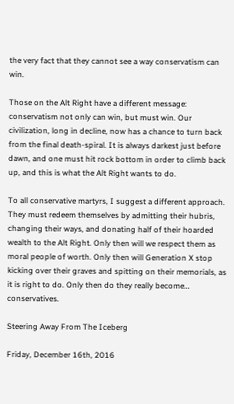the very fact that they cannot see a way conservatism can win.

Those on the Alt Right have a different message: conservatism not only can win, but must win. Our civilization, long in decline, now has a chance to turn back from the final death-spiral. It is always darkest just before dawn, and one must hit rock bottom in order to climb back up, and this is what the Alt Right wants to do.

To all conservative martyrs, I suggest a different approach. They must redeem themselves by admitting their hubris, changing their ways, and donating half of their hoarded wealth to the Alt Right. Only then will we respect them as moral people of worth. Only then will Generation X stop kicking over their graves and spitting on their memorials, as it is right to do. Only then do they really become… conservatives.

Steering Away From The Iceberg

Friday, December 16th, 2016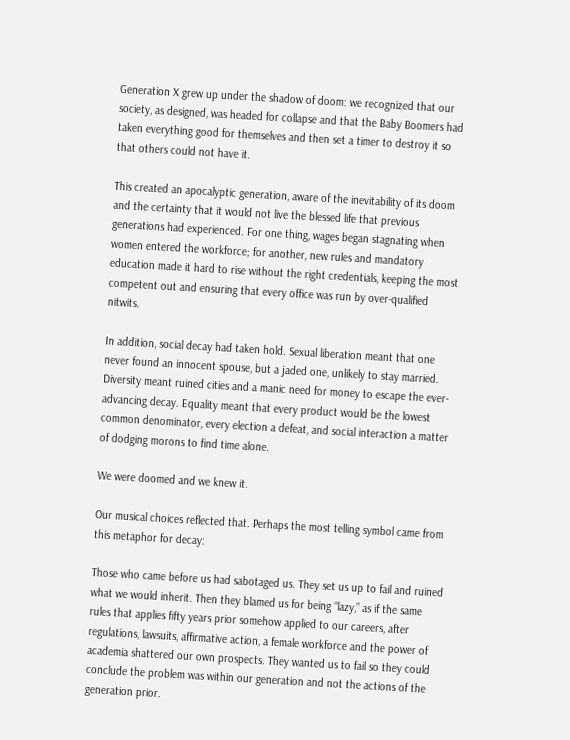Generation X grew up under the shadow of doom: we recognized that our society, as designed, was headed for collapse and that the Baby Boomers had taken everything good for themselves and then set a timer to destroy it so that others could not have it.

This created an apocalyptic generation, aware of the inevitability of its doom and the certainty that it would not live the blessed life that previous generations had experienced. For one thing, wages began stagnating when women entered the workforce; for another, new rules and mandatory education made it hard to rise without the right credentials, keeping the most competent out and ensuring that every office was run by over-qualified nitwits.

In addition, social decay had taken hold. Sexual liberation meant that one never found an innocent spouse, but a jaded one, unlikely to stay married. Diversity meant ruined cities and a manic need for money to escape the ever-advancing decay. Equality meant that every product would be the lowest common denominator, every election a defeat, and social interaction a matter of dodging morons to find time alone.

We were doomed and we knew it.

Our musical choices reflected that. Perhaps the most telling symbol came from this metaphor for decay:

Those who came before us had sabotaged us. They set us up to fail and ruined what we would inherit. Then they blamed us for being “lazy,” as if the same rules that applies fifty years prior somehow applied to our careers, after regulations, lawsuits, affirmative action, a female workforce and the power of academia shattered our own prospects. They wanted us to fail so they could conclude the problem was within our generation and not the actions of the generation prior.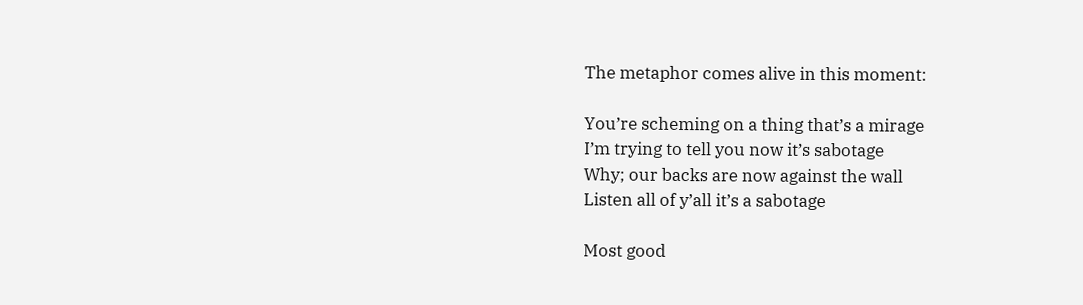The metaphor comes alive in this moment:

You’re scheming on a thing that’s a mirage
I’m trying to tell you now it’s sabotage
Why; our backs are now against the wall
Listen all of y’all it’s a sabotage

Most good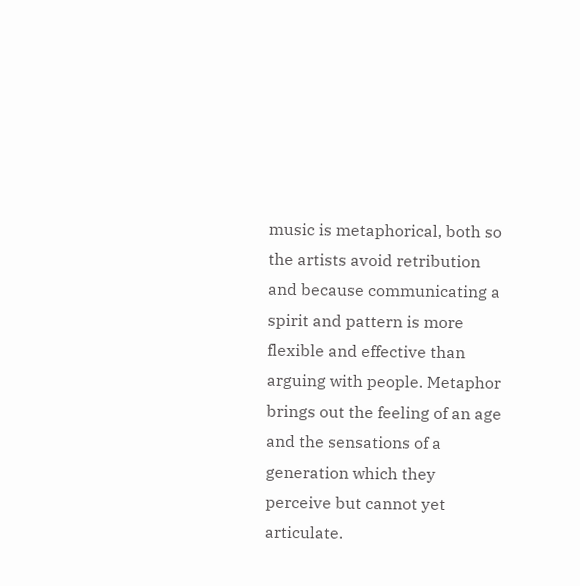music is metaphorical, both so the artists avoid retribution and because communicating a spirit and pattern is more flexible and effective than arguing with people. Metaphor brings out the feeling of an age and the sensations of a generation which they perceive but cannot yet articulate.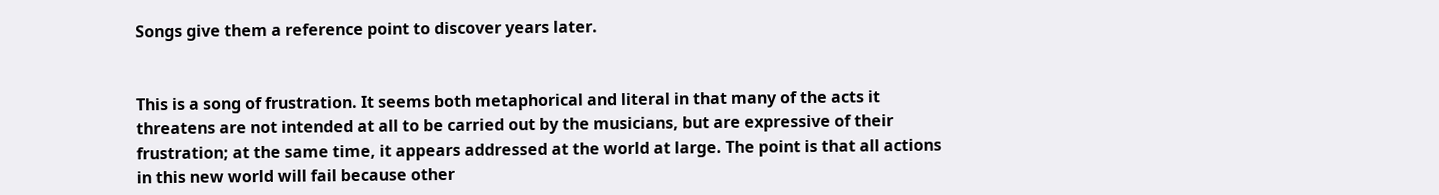Songs give them a reference point to discover years later.


This is a song of frustration. It seems both metaphorical and literal in that many of the acts it threatens are not intended at all to be carried out by the musicians, but are expressive of their frustration; at the same time, it appears addressed at the world at large. The point is that all actions in this new world will fail because other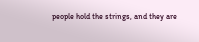people hold the strings, and they are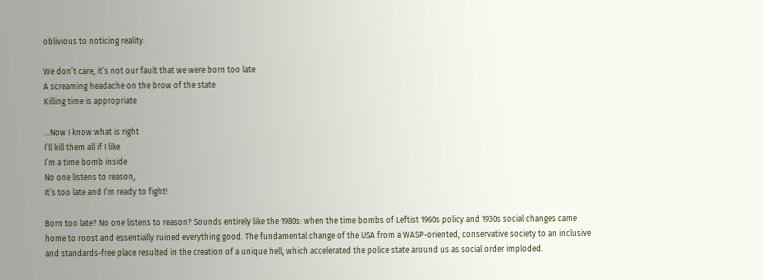oblivious to noticing reality.

We don’t care, it’s not our fault that we were born too late
A screaming headache on the brow of the state
Killing time is appropriate

…Now I know what is right
I’ll kill them all if I like
I’m a time bomb inside
No one listens to reason,
It’s too late and I’m ready to fight!

Born too late? No one listens to reason? Sounds entirely like the 1980s: when the time bombs of Leftist 1960s policy and 1930s social changes came home to roost and essentially ruined everything good. The fundamental change of the USA from a WASP-oriented, conservative society to an inclusive and standards-free place resulted in the creation of a unique hell, which accelerated the police state around us as social order imploded.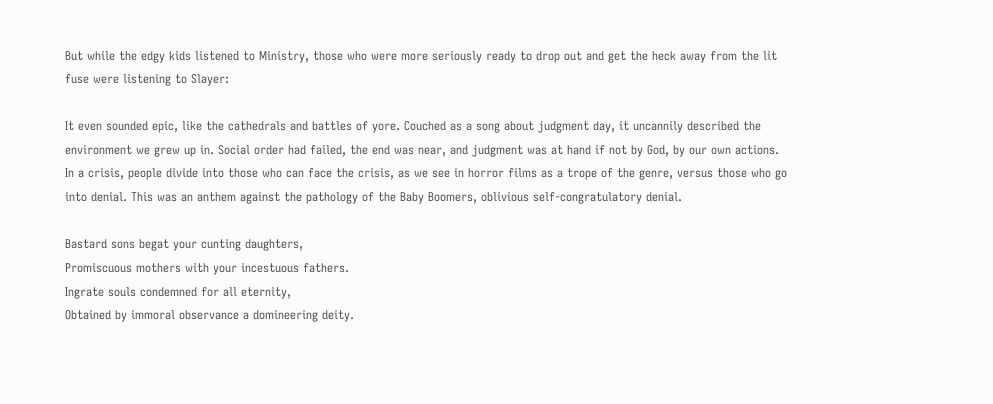But while the edgy kids listened to Ministry, those who were more seriously ready to drop out and get the heck away from the lit fuse were listening to Slayer:

It even sounded epic, like the cathedrals and battles of yore. Couched as a song about judgment day, it uncannily described the environment we grew up in. Social order had failed, the end was near, and judgment was at hand if not by God, by our own actions. In a crisis, people divide into those who can face the crisis, as we see in horror films as a trope of the genre, versus those who go into denial. This was an anthem against the pathology of the Baby Boomers, oblivious self-congratulatory denial.

Bastard sons begat your cunting daughters,
Promiscuous mothers with your incestuous fathers.
Ingrate souls condemned for all eternity,
Obtained by immoral observance a domineering deity.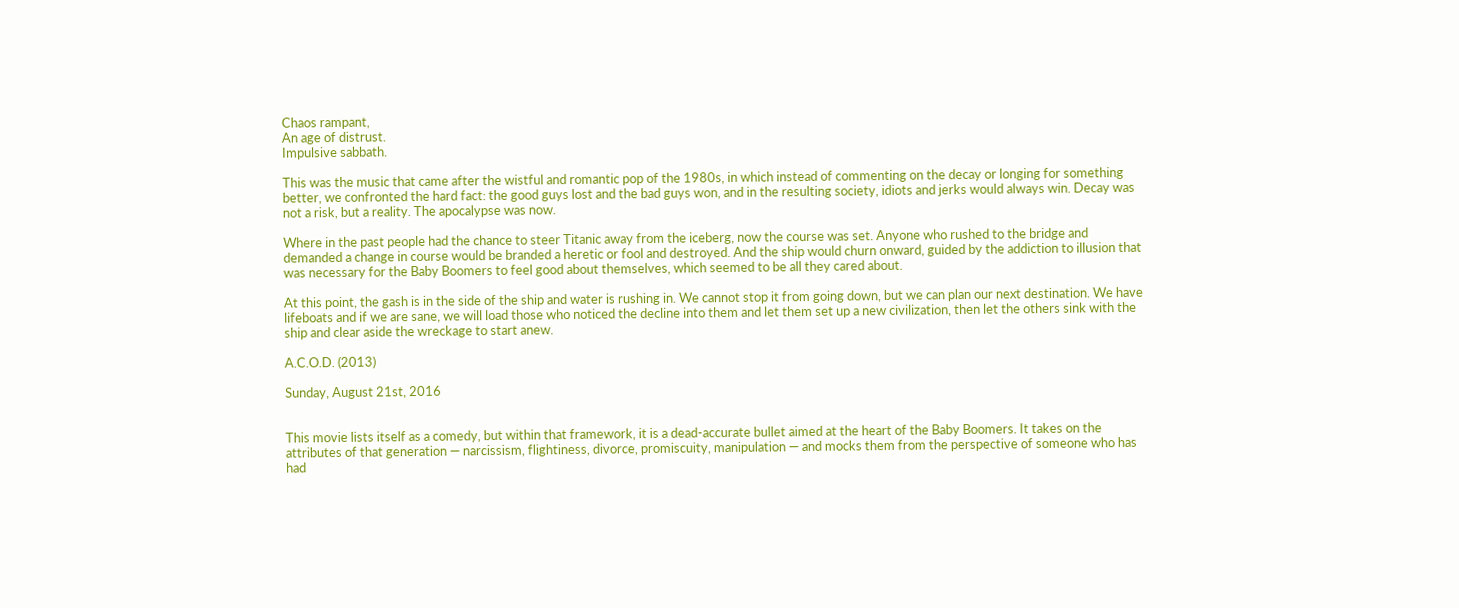Chaos rampant,
An age of distrust.
Impulsive sabbath.

This was the music that came after the wistful and romantic pop of the 1980s, in which instead of commenting on the decay or longing for something better, we confronted the hard fact: the good guys lost and the bad guys won, and in the resulting society, idiots and jerks would always win. Decay was not a risk, but a reality. The apocalypse was now.

Where in the past people had the chance to steer Titanic away from the iceberg, now the course was set. Anyone who rushed to the bridge and demanded a change in course would be branded a heretic or fool and destroyed. And the ship would churn onward, guided by the addiction to illusion that was necessary for the Baby Boomers to feel good about themselves, which seemed to be all they cared about.

At this point, the gash is in the side of the ship and water is rushing in. We cannot stop it from going down, but we can plan our next destination. We have lifeboats and if we are sane, we will load those who noticed the decline into them and let them set up a new civilization, then let the others sink with the ship and clear aside the wreckage to start anew.

A.C.O.D. (2013)

Sunday, August 21st, 2016


This movie lists itself as a comedy, but within that framework, it is a dead-accurate bullet aimed at the heart of the Baby Boomers. It takes on the attributes of that generation — narcissism, flightiness, divorce, promiscuity, manipulation — and mocks them from the perspective of someone who has had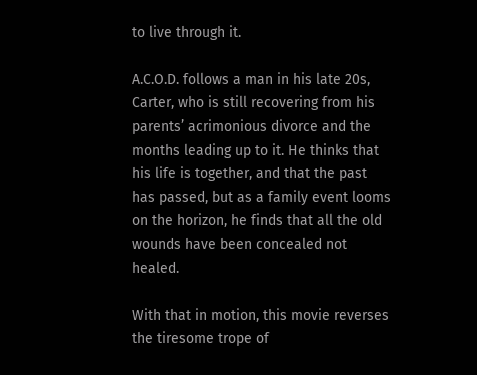to live through it.

A.C.O.D. follows a man in his late 20s, Carter, who is still recovering from his parents’ acrimonious divorce and the months leading up to it. He thinks that his life is together, and that the past has passed, but as a family event looms on the horizon, he finds that all the old wounds have been concealed not healed.

With that in motion, this movie reverses the tiresome trope of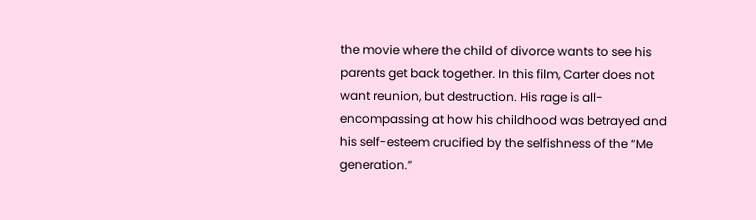the movie where the child of divorce wants to see his parents get back together. In this film, Carter does not want reunion, but destruction. His rage is all-encompassing at how his childhood was betrayed and his self-esteem crucified by the selfishness of the “Me generation.”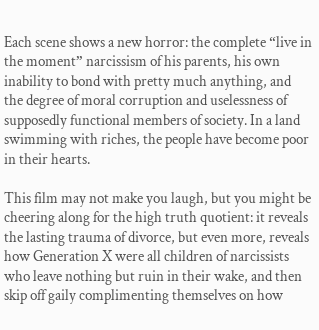Each scene shows a new horror: the complete “live in the moment” narcissism of his parents, his own inability to bond with pretty much anything, and the degree of moral corruption and uselessness of supposedly functional members of society. In a land swimming with riches, the people have become poor in their hearts.

This film may not make you laugh, but you might be cheering along for the high truth quotient: it reveals the lasting trauma of divorce, but even more, reveals how Generation X were all children of narcissists who leave nothing but ruin in their wake, and then skip off gaily complimenting themselves on how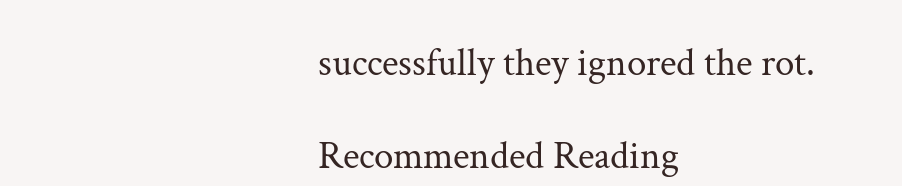successfully they ignored the rot.

Recommended Reading